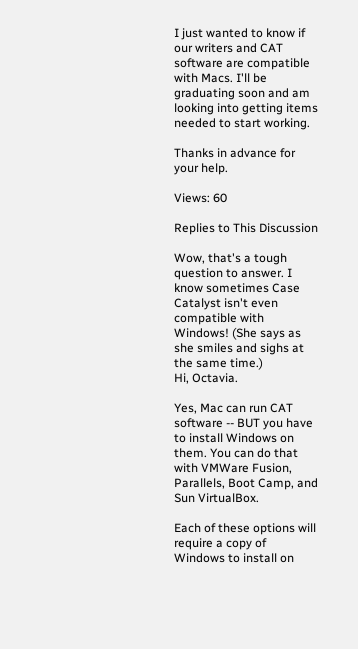I just wanted to know if our writers and CAT software are compatible with Macs. I'll be graduating soon and am looking into getting items needed to start working.

Thanks in advance for your help.

Views: 60

Replies to This Discussion

Wow, that's a tough question to answer. I know sometimes Case Catalyst isn't even compatible with Windows! (She says as she smiles and sighs at the same time.)
Hi, Octavia.

Yes, Mac can run CAT software -- BUT you have to install Windows on them. You can do that with VMWare Fusion, Parallels, Boot Camp, and Sun VirtualBox.

Each of these options will require a copy of Windows to install on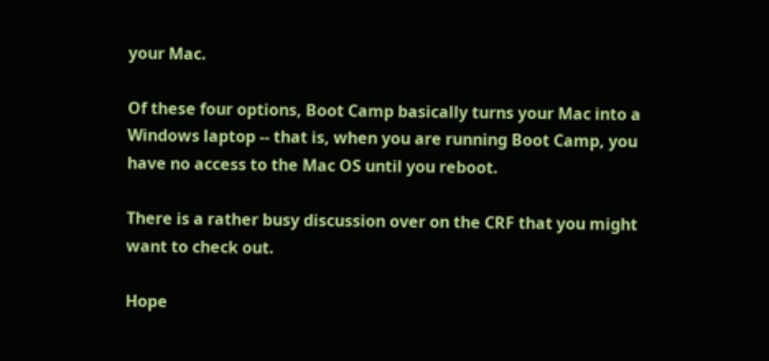your Mac.

Of these four options, Boot Camp basically turns your Mac into a Windows laptop -- that is, when you are running Boot Camp, you have no access to the Mac OS until you reboot.

There is a rather busy discussion over on the CRF that you might want to check out.

Hope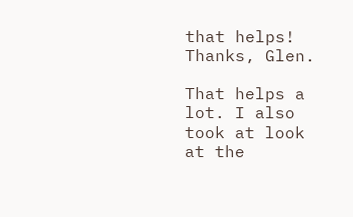that helps!
Thanks, Glen.

That helps a lot. I also took at look at the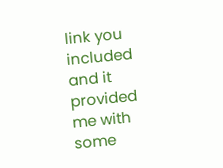link you included and it provided me with some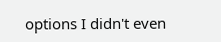options I didn't even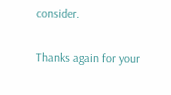consider.

Thanks again for your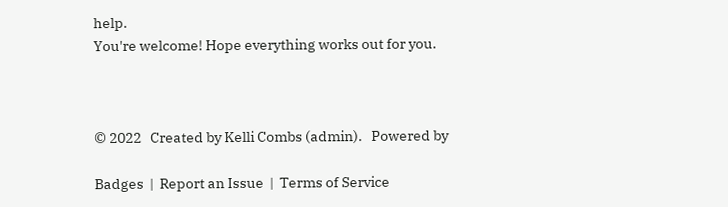help.
You're welcome! Hope everything works out for you.



© 2022   Created by Kelli Combs (admin).   Powered by

Badges  |  Report an Issue  |  Terms of Service